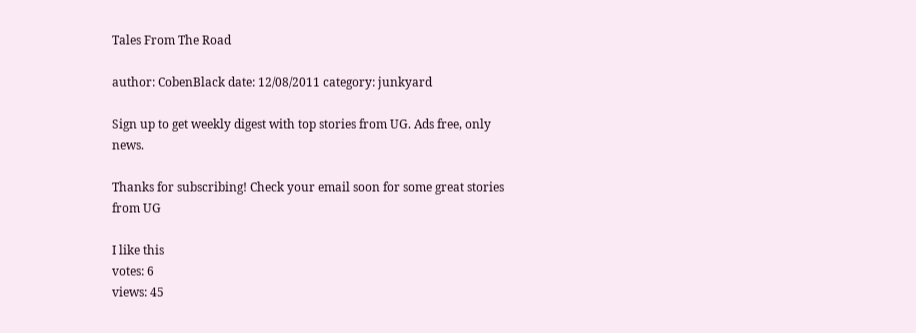Tales From The Road

author: CobenBlack date: 12/08/2011 category: junkyard

Sign up to get weekly digest with top stories from UG. Ads free, only news.

Thanks for subscribing! Check your email soon for some great stories from UG

I like this
votes: 6
views: 45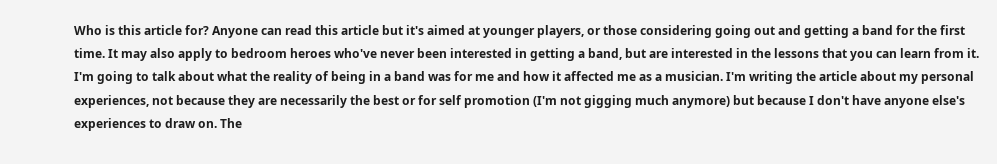Who is this article for? Anyone can read this article but it's aimed at younger players, or those considering going out and getting a band for the first time. It may also apply to bedroom heroes who've never been interested in getting a band, but are interested in the lessons that you can learn from it. I'm going to talk about what the reality of being in a band was for me and how it affected me as a musician. I'm writing the article about my personal experiences, not because they are necessarily the best or for self promotion (I'm not gigging much anymore) but because I don't have anyone else's experiences to draw on. The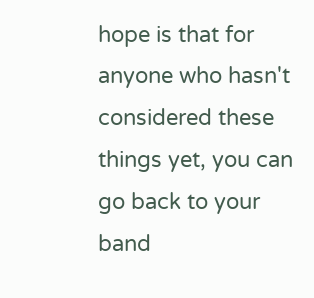hope is that for anyone who hasn't considered these things yet, you can go back to your band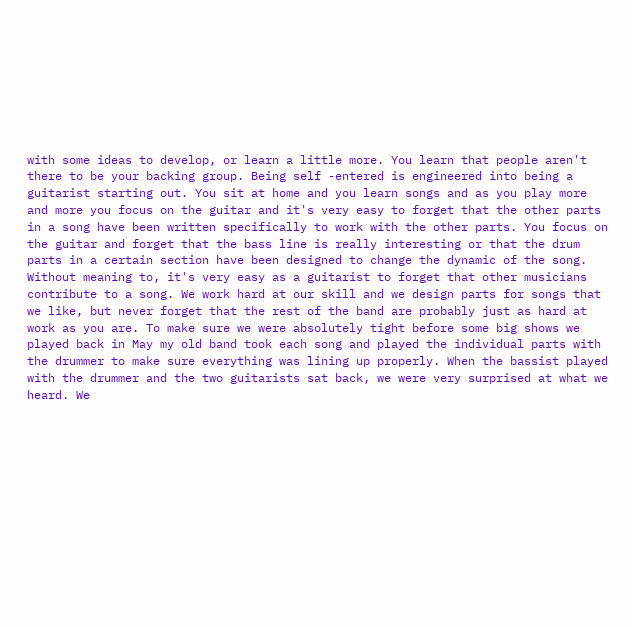with some ideas to develop, or learn a little more. You learn that people aren't there to be your backing group. Being self -entered is engineered into being a guitarist starting out. You sit at home and you learn songs and as you play more and more you focus on the guitar and it's very easy to forget that the other parts in a song have been written specifically to work with the other parts. You focus on the guitar and forget that the bass line is really interesting or that the drum parts in a certain section have been designed to change the dynamic of the song. Without meaning to, it's very easy as a guitarist to forget that other musicians contribute to a song. We work hard at our skill and we design parts for songs that we like, but never forget that the rest of the band are probably just as hard at work as you are. To make sure we were absolutely tight before some big shows we played back in May my old band took each song and played the individual parts with the drummer to make sure everything was lining up properly. When the bassist played with the drummer and the two guitarists sat back, we were very surprised at what we heard. We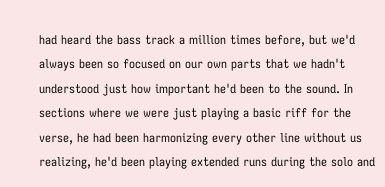had heard the bass track a million times before, but we'd always been so focused on our own parts that we hadn't understood just how important he'd been to the sound. In sections where we were just playing a basic riff for the verse, he had been harmonizing every other line without us realizing, he'd been playing extended runs during the solo and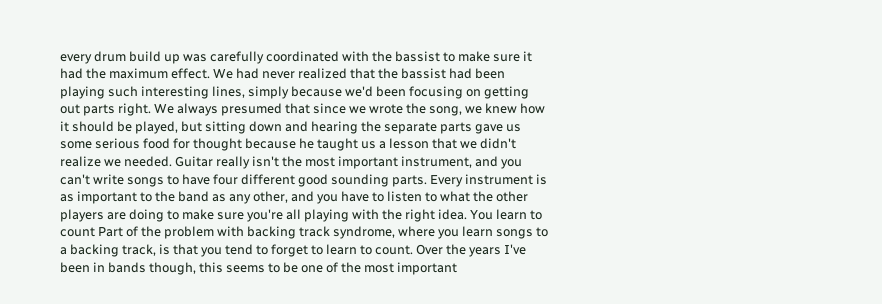every drum build up was carefully coordinated with the bassist to make sure it had the maximum effect. We had never realized that the bassist had been playing such interesting lines, simply because we'd been focusing on getting out parts right. We always presumed that since we wrote the song, we knew how it should be played, but sitting down and hearing the separate parts gave us some serious food for thought because he taught us a lesson that we didn't realize we needed. Guitar really isn't the most important instrument, and you can't write songs to have four different good sounding parts. Every instrument is as important to the band as any other, and you have to listen to what the other players are doing to make sure you're all playing with the right idea. You learn to count Part of the problem with backing track syndrome, where you learn songs to a backing track, is that you tend to forget to learn to count. Over the years I've been in bands though, this seems to be one of the most important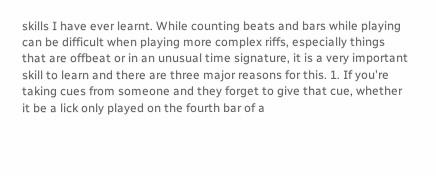skills I have ever learnt. While counting beats and bars while playing can be difficult when playing more complex riffs, especially things that are offbeat or in an unusual time signature, it is a very important skill to learn and there are three major reasons for this. 1. If you're taking cues from someone and they forget to give that cue, whether it be a lick only played on the fourth bar of a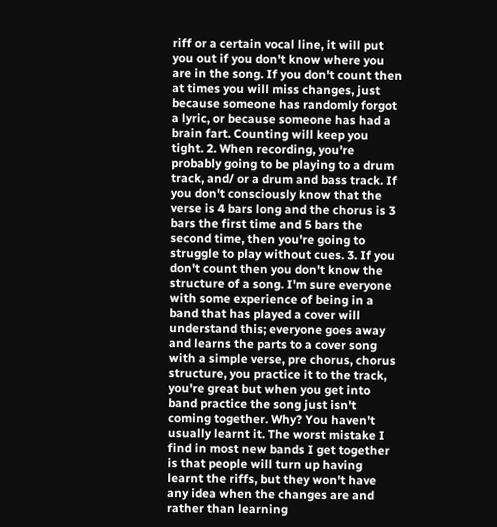riff or a certain vocal line, it will put you out if you don't know where you are in the song. If you don't count then at times you will miss changes, just because someone has randomly forgot a lyric, or because someone has had a brain fart. Counting will keep you tight. 2. When recording, you're probably going to be playing to a drum track, and/ or a drum and bass track. If you don't consciously know that the verse is 4 bars long and the chorus is 3 bars the first time and 5 bars the second time, then you're going to struggle to play without cues. 3. If you don't count then you don't know the structure of a song. I'm sure everyone with some experience of being in a band that has played a cover will understand this; everyone goes away and learns the parts to a cover song with a simple verse, pre chorus, chorus structure, you practice it to the track, you're great but when you get into band practice the song just isn't coming together. Why? You haven't usually learnt it. The worst mistake I find in most new bands I get together is that people will turn up having learnt the riffs, but they won't have any idea when the changes are and rather than learning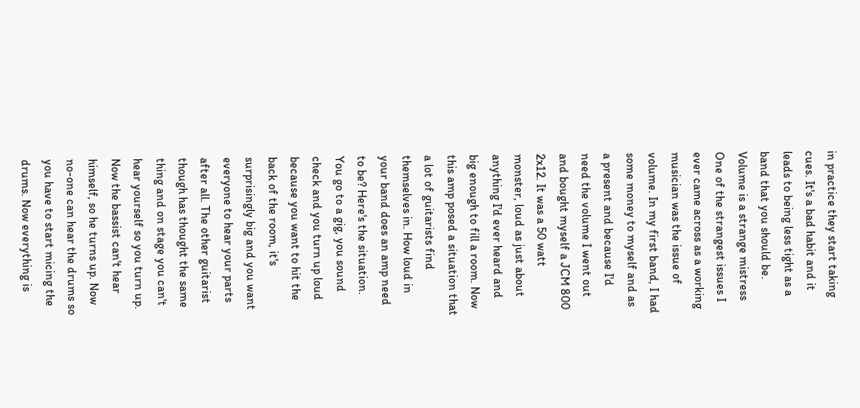in practice they start taking cues. It's a bad habit and it leads to being less tight as a band that you should be. Volume is a strange mistress One of the strangest issues I ever came across as a working musician was the issue of volume. In my first band, I had some money to myself and as a present and because I'd need the volume I went out and bought myself a JCM 800 2x12. It was a 50 watt monster, loud as just about anything I'd ever heard and big enough to fill a room. Now this amp posed a situation that a lot of guitarists find themselves in. How loud in your band does an amp need to be? Here's the situation. You go to a gig, you sound check and you turn up loud because you want to hit the back of the room, it's surprisingly big and you want everyone to hear your parts after all. The other guitarist though has thought the same thing and on stage you can't hear yourself so you turn up. Now the bassist can't hear himself, so he turns up. Now no-one can hear the drums so you have to start micing the drums. Now everything is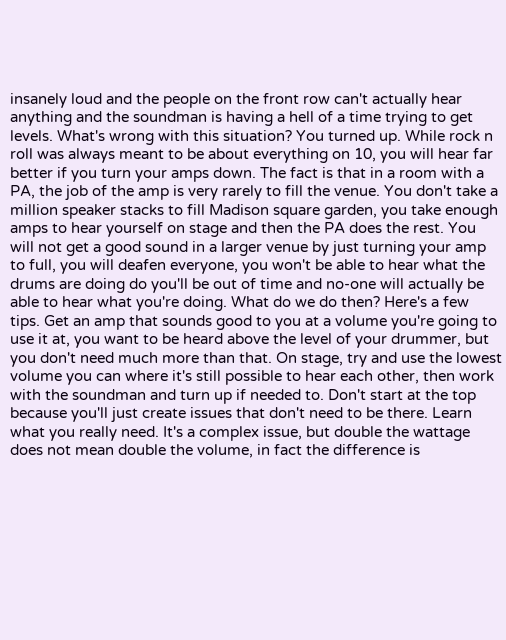insanely loud and the people on the front row can't actually hear anything and the soundman is having a hell of a time trying to get levels. What's wrong with this situation? You turned up. While rock n roll was always meant to be about everything on 10, you will hear far better if you turn your amps down. The fact is that in a room with a PA, the job of the amp is very rarely to fill the venue. You don't take a million speaker stacks to fill Madison square garden, you take enough amps to hear yourself on stage and then the PA does the rest. You will not get a good sound in a larger venue by just turning your amp to full, you will deafen everyone, you won't be able to hear what the drums are doing do you'll be out of time and no-one will actually be able to hear what you're doing. What do we do then? Here's a few tips. Get an amp that sounds good to you at a volume you're going to use it at, you want to be heard above the level of your drummer, but you don't need much more than that. On stage, try and use the lowest volume you can where it's still possible to hear each other, then work with the soundman and turn up if needed to. Don't start at the top because you'll just create issues that don't need to be there. Learn what you really need. It's a complex issue, but double the wattage does not mean double the volume, in fact the difference is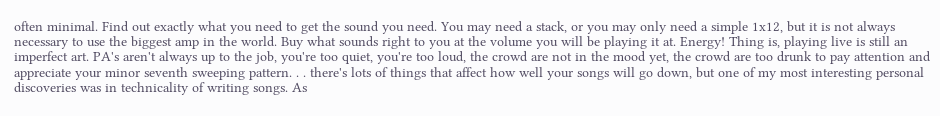often minimal. Find out exactly what you need to get the sound you need. You may need a stack, or you may only need a simple 1x12, but it is not always necessary to use the biggest amp in the world. Buy what sounds right to you at the volume you will be playing it at. Energy! Thing is, playing live is still an imperfect art. PA's aren't always up to the job, you're too quiet, you're too loud, the crowd are not in the mood yet, the crowd are too drunk to pay attention and appreciate your minor seventh sweeping pattern. . . there's lots of things that affect how well your songs will go down, but one of my most interesting personal discoveries was in technicality of writing songs. As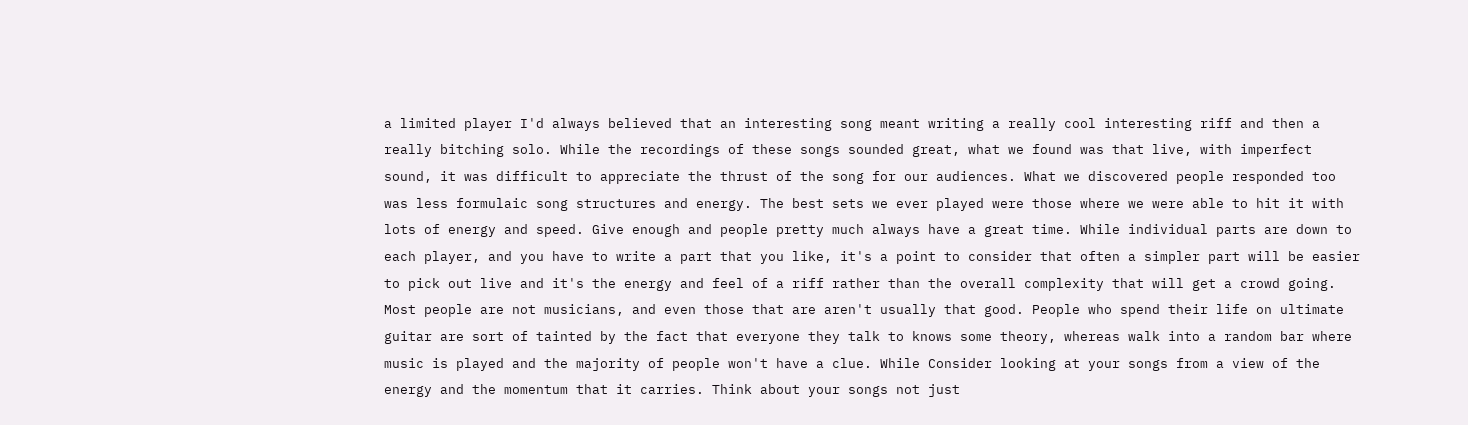a limited player I'd always believed that an interesting song meant writing a really cool interesting riff and then a really bitching solo. While the recordings of these songs sounded great, what we found was that live, with imperfect sound, it was difficult to appreciate the thrust of the song for our audiences. What we discovered people responded too was less formulaic song structures and energy. The best sets we ever played were those where we were able to hit it with lots of energy and speed. Give enough and people pretty much always have a great time. While individual parts are down to each player, and you have to write a part that you like, it's a point to consider that often a simpler part will be easier to pick out live and it's the energy and feel of a riff rather than the overall complexity that will get a crowd going. Most people are not musicians, and even those that are aren't usually that good. People who spend their life on ultimate guitar are sort of tainted by the fact that everyone they talk to knows some theory, whereas walk into a random bar where music is played and the majority of people won't have a clue. While Consider looking at your songs from a view of the energy and the momentum that it carries. Think about your songs not just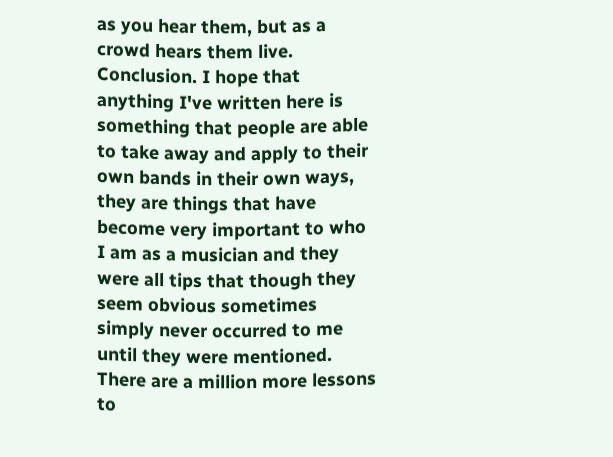as you hear them, but as a crowd hears them live. Conclusion. I hope that anything I've written here is something that people are able to take away and apply to their own bands in their own ways, they are things that have become very important to who I am as a musician and they were all tips that though they seem obvious sometimes simply never occurred to me until they were mentioned. There are a million more lessons to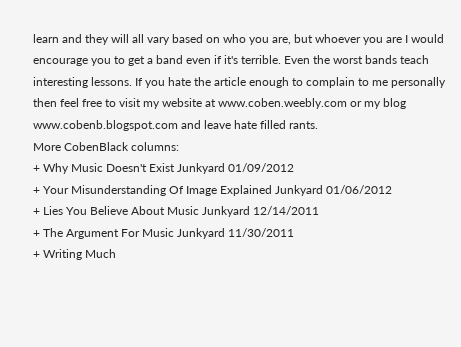learn and they will all vary based on who you are, but whoever you are I would encourage you to get a band even if it's terrible. Even the worst bands teach interesting lessons. If you hate the article enough to complain to me personally then feel free to visit my website at www.coben.weebly.com or my blog www.cobenb.blogspot.com and leave hate filled rants.
More CobenBlack columns:
+ Why Music Doesn't Exist Junkyard 01/09/2012
+ Your Misunderstanding Of Image Explained Junkyard 01/06/2012
+ Lies You Believe About Music Junkyard 12/14/2011
+ The Argument For Music Junkyard 11/30/2011
+ Writing Much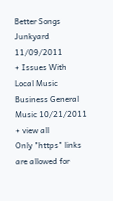Better Songs Junkyard 11/09/2011
+ Issues With Local Music Business General Music 10/21/2011
+ view all
Only "https" links are allowed for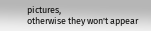pictures,
otherwise they won't appear